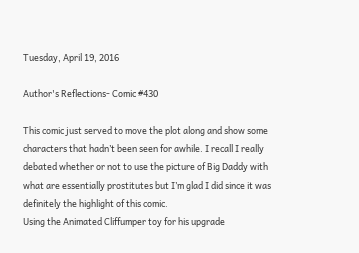Tuesday, April 19, 2016

Author's Reflections- Comic #430

This comic just served to move the plot along and show some characters that hadn’t been seen for awhile. I recall I really debated whether or not to use the picture of Big Daddy with what are essentially prostitutes but I’m glad I did since it was definitely the highlight of this comic.
Using the Animated Cliffumper toy for his upgrade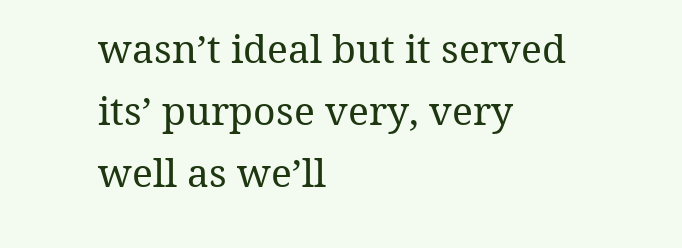wasn’t ideal but it served its’ purpose very, very well as we’ll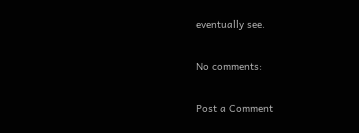eventually see.

No comments:

Post a Comment